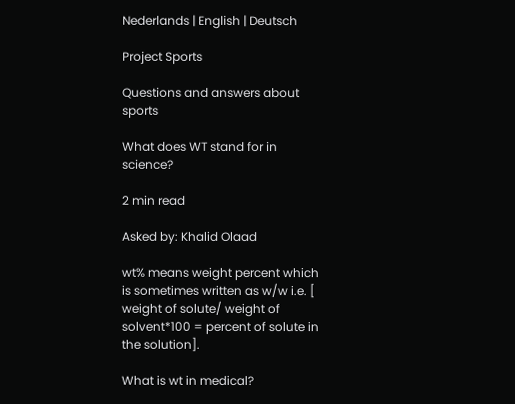Nederlands | English | Deutsch

Project Sports

Questions and answers about sports

What does WT stand for in science?

2 min read

Asked by: Khalid Olaad

wt% means weight percent which is sometimes written as w/w i.e. [ weight of solute/ weight of solvent*100 = percent of solute in the solution].

What is wt in medical?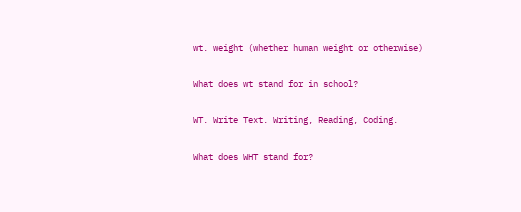wt. weight (whether human weight or otherwise)

What does wt stand for in school?

WT. Write Text. Writing, Reading, Coding.

What does WHT stand for?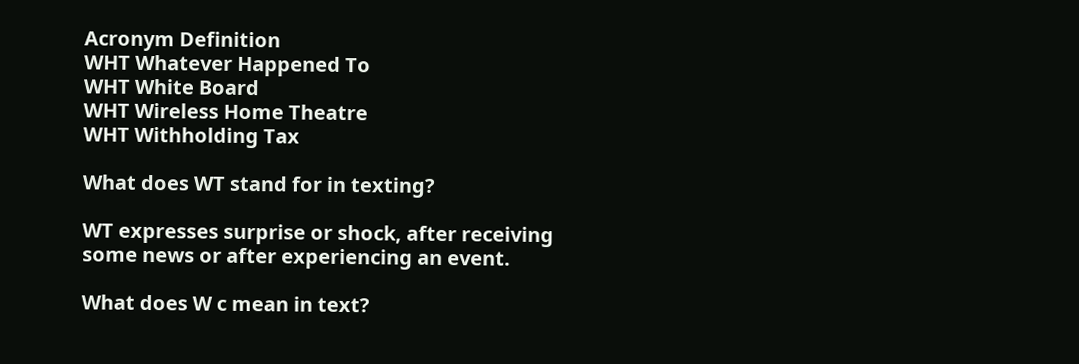Acronym Definition
WHT Whatever Happened To
WHT White Board
WHT Wireless Home Theatre
WHT Withholding Tax

What does WT stand for in texting?

WT expresses surprise or shock, after receiving some news or after experiencing an event.

What does W c mean in text?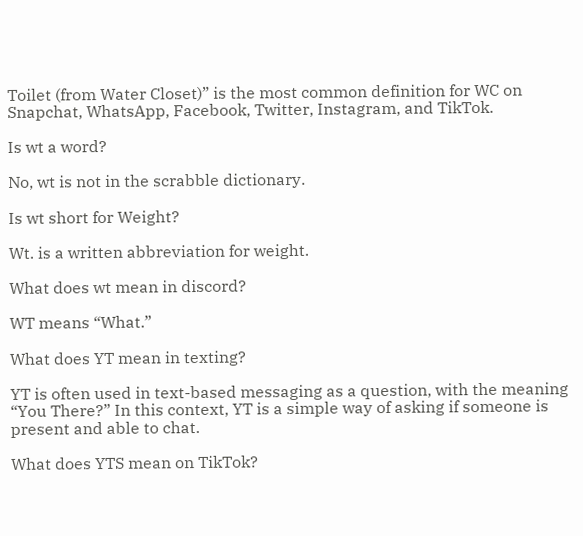Toilet (from Water Closet)” is the most common definition for WC on Snapchat, WhatsApp, Facebook, Twitter, Instagram, and TikTok.

Is wt a word?

No, wt is not in the scrabble dictionary.

Is wt short for Weight?

Wt. is a written abbreviation for weight.

What does wt mean in discord?

WT means “What.”

What does YT mean in texting?

YT is often used in text-based messaging as a question, with the meaning “You There?” In this context, YT is a simple way of asking if someone is present and able to chat.

What does YTS mean on TikTok?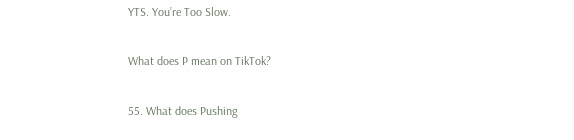YTS. You’re Too Slow.

What does P mean on TikTok?

55. What does Pushing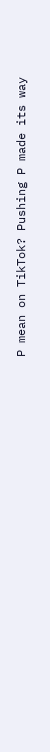P mean on TikTok? Pushing P made its way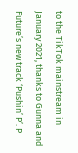to the TikTok mainstream in January 2021, thanks to Gunna and Future’s new track ‘Pushin’ P’. P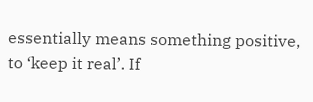essentially means something positive, to ‘keep it real’. If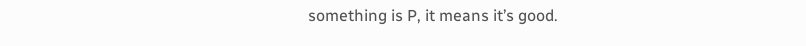something is P, it means it’s good.